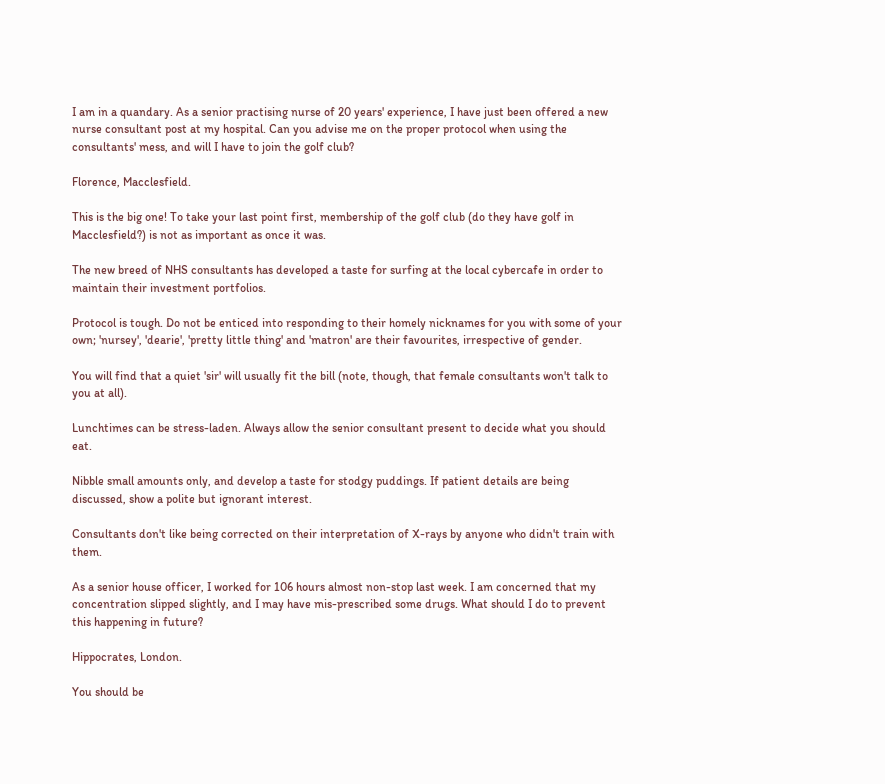I am in a quandary. As a senior practising nurse of 20 years' experience, I have just been offered a new nurse consultant post at my hospital. Can you advise me on the proper protocol when using the consultants' mess, and will I have to join the golf club?

Florence, Macclesfield.

This is the big one! To take your last point first, membership of the golf club (do they have golf in Macclesfield?) is not as important as once it was.

The new breed of NHS consultants has developed a taste for surfing at the local cybercafe in order to maintain their investment portfolios.

Protocol is tough. Do not be enticed into responding to their homely nicknames for you with some of your own; 'nursey', 'dearie', 'pretty little thing' and 'matron' are their favourites, irrespective of gender.

You will find that a quiet 'sir' will usually fit the bill (note, though, that female consultants won't talk to you at all).

Lunchtimes can be stress-laden. Always allow the senior consultant present to decide what you should eat.

Nibble small amounts only, and develop a taste for stodgy puddings. If patient details are being discussed, show a polite but ignorant interest.

Consultants don't like being corrected on their interpretation of X-rays by anyone who didn't train with them.

As a senior house officer, I worked for 106 hours almost non-stop last week. I am concerned that my concentration slipped slightly, and I may have mis-prescribed some drugs. What should I do to prevent this happening in future?

Hippocrates, London.

You should be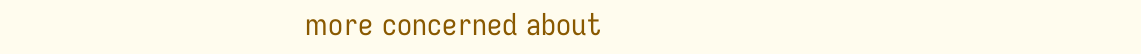more concerned about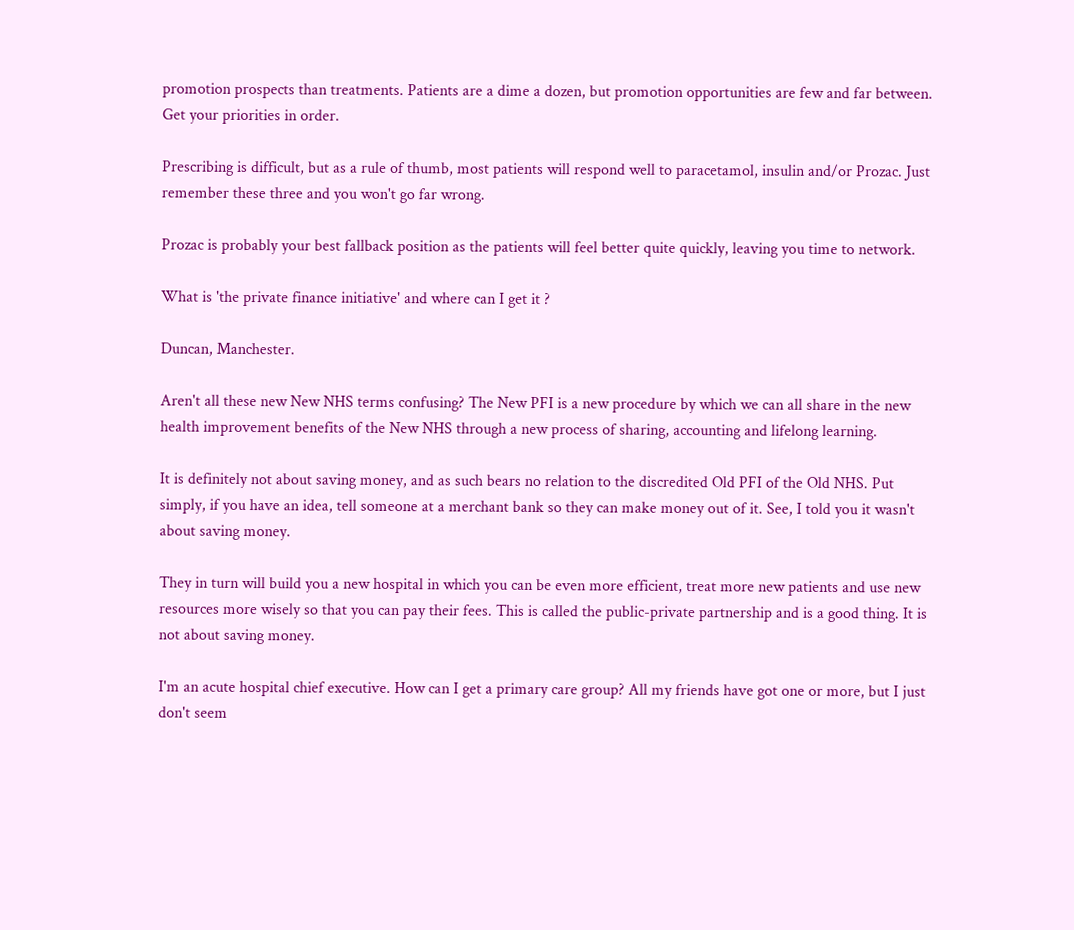promotion prospects than treatments. Patients are a dime a dozen, but promotion opportunities are few and far between. Get your priorities in order.

Prescribing is difficult, but as a rule of thumb, most patients will respond well to paracetamol, insulin and/or Prozac. Just remember these three and you won't go far wrong.

Prozac is probably your best fallback position as the patients will feel better quite quickly, leaving you time to network.

What is 'the private finance initiative' and where can I get it ?

Duncan, Manchester.

Aren't all these new New NHS terms confusing? The New PFI is a new procedure by which we can all share in the new health improvement benefits of the New NHS through a new process of sharing, accounting and lifelong learning.

It is definitely not about saving money, and as such bears no relation to the discredited Old PFI of the Old NHS. Put simply, if you have an idea, tell someone at a merchant bank so they can make money out of it. See, I told you it wasn't about saving money.

They in turn will build you a new hospital in which you can be even more efficient, treat more new patients and use new resources more wisely so that you can pay their fees. This is called the public-private partnership and is a good thing. It is not about saving money.

I'm an acute hospital chief executive. How can I get a primary care group? All my friends have got one or more, but I just don't seem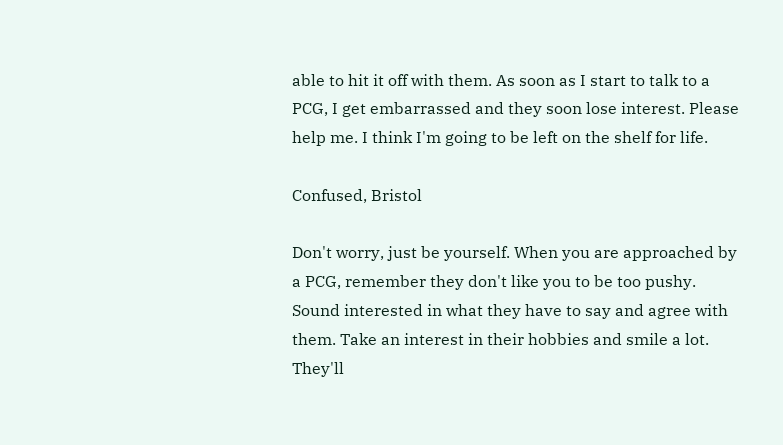able to hit it off with them. As soon as I start to talk to a PCG, I get embarrassed and they soon lose interest. Please help me. I think I'm going to be left on the shelf for life.

Confused, Bristol

Don't worry, just be yourself. When you are approached by a PCG, remember they don't like you to be too pushy. Sound interested in what they have to say and agree with them. Take an interest in their hobbies and smile a lot. They'll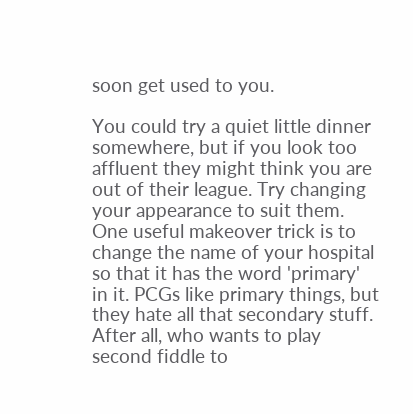soon get used to you.

You could try a quiet little dinner somewhere, but if you look too affluent they might think you are out of their league. Try changing your appearance to suit them. One useful makeover trick is to change the name of your hospital so that it has the word 'primary' in it. PCGs like primary things, but they hate all that secondary stuff. After all, who wants to play second fiddle to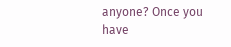anyone? Once you have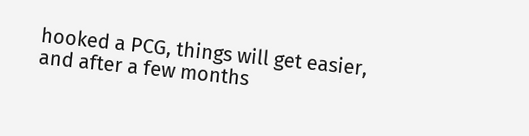hooked a PCG, things will get easier, and after a few months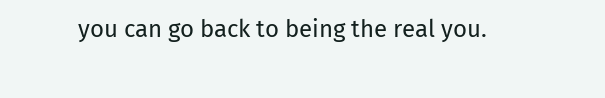you can go back to being the real you.